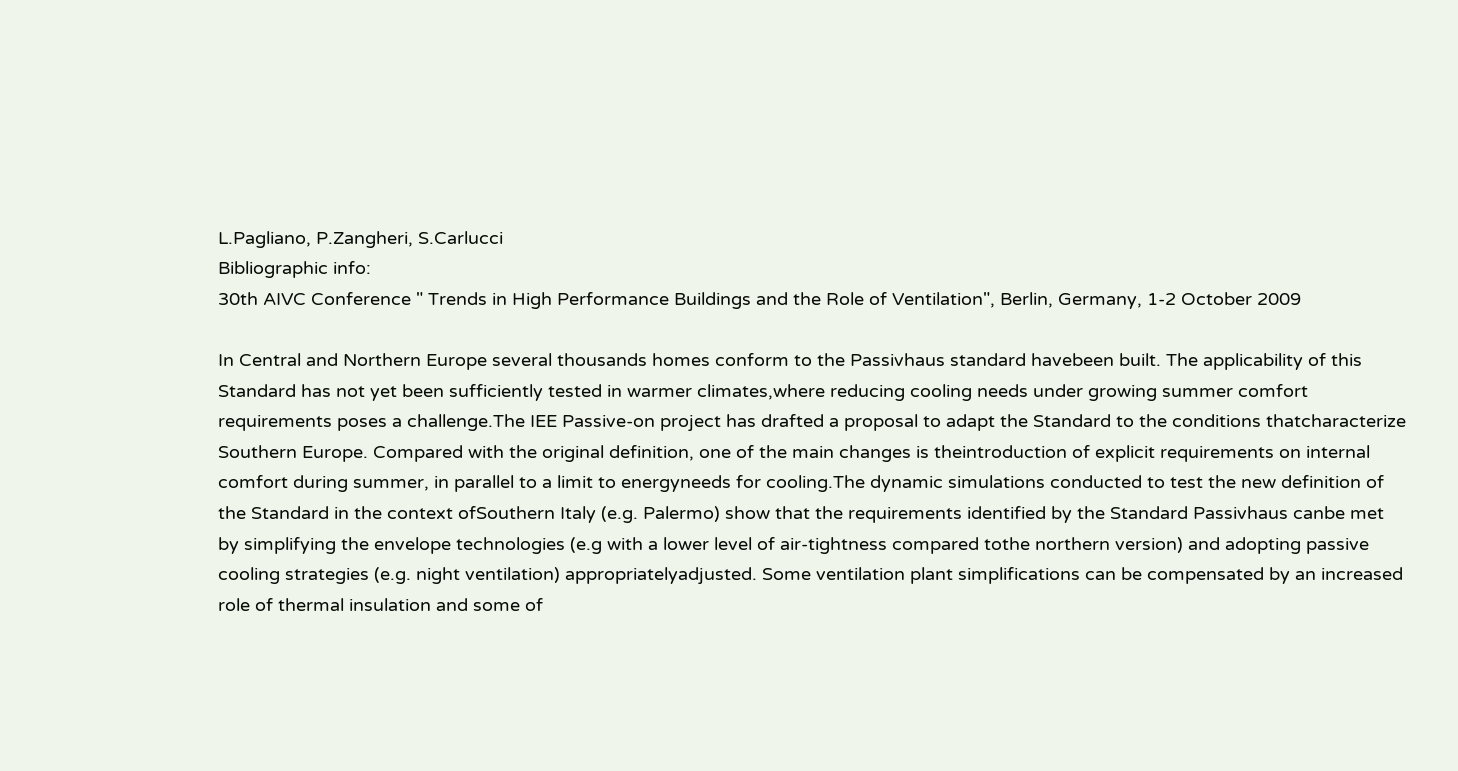L.Pagliano, P.Zangheri, S.Carlucci
Bibliographic info:
30th AIVC Conference " Trends in High Performance Buildings and the Role of Ventilation", Berlin, Germany, 1-2 October 2009

In Central and Northern Europe several thousands homes conform to the Passivhaus standard havebeen built. The applicability of this Standard has not yet been sufficiently tested in warmer climates,where reducing cooling needs under growing summer comfort requirements poses a challenge.The IEE Passive-on project has drafted a proposal to adapt the Standard to the conditions thatcharacterize Southern Europe. Compared with the original definition, one of the main changes is theintroduction of explicit requirements on internal comfort during summer, in parallel to a limit to energyneeds for cooling.The dynamic simulations conducted to test the new definition of the Standard in the context ofSouthern Italy (e.g. Palermo) show that the requirements identified by the Standard Passivhaus canbe met by simplifying the envelope technologies (e.g with a lower level of air-tightness compared tothe northern version) and adopting passive cooling strategies (e.g. night ventilation) appropriatelyadjusted. Some ventilation plant simplifications can be compensated by an increased role of thermal insulation and some of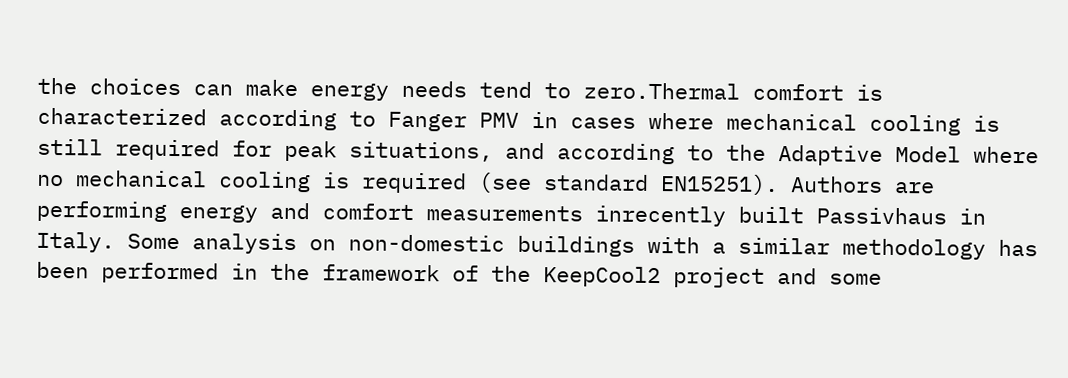the choices can make energy needs tend to zero.Thermal comfort is characterized according to Fanger PMV in cases where mechanical cooling is still required for peak situations, and according to the Adaptive Model where no mechanical cooling is required (see standard EN15251). Authors are performing energy and comfort measurements inrecently built Passivhaus in Italy. Some analysis on non-domestic buildings with a similar methodology has been performed in the framework of the KeepCool2 project and some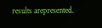results arepresented.